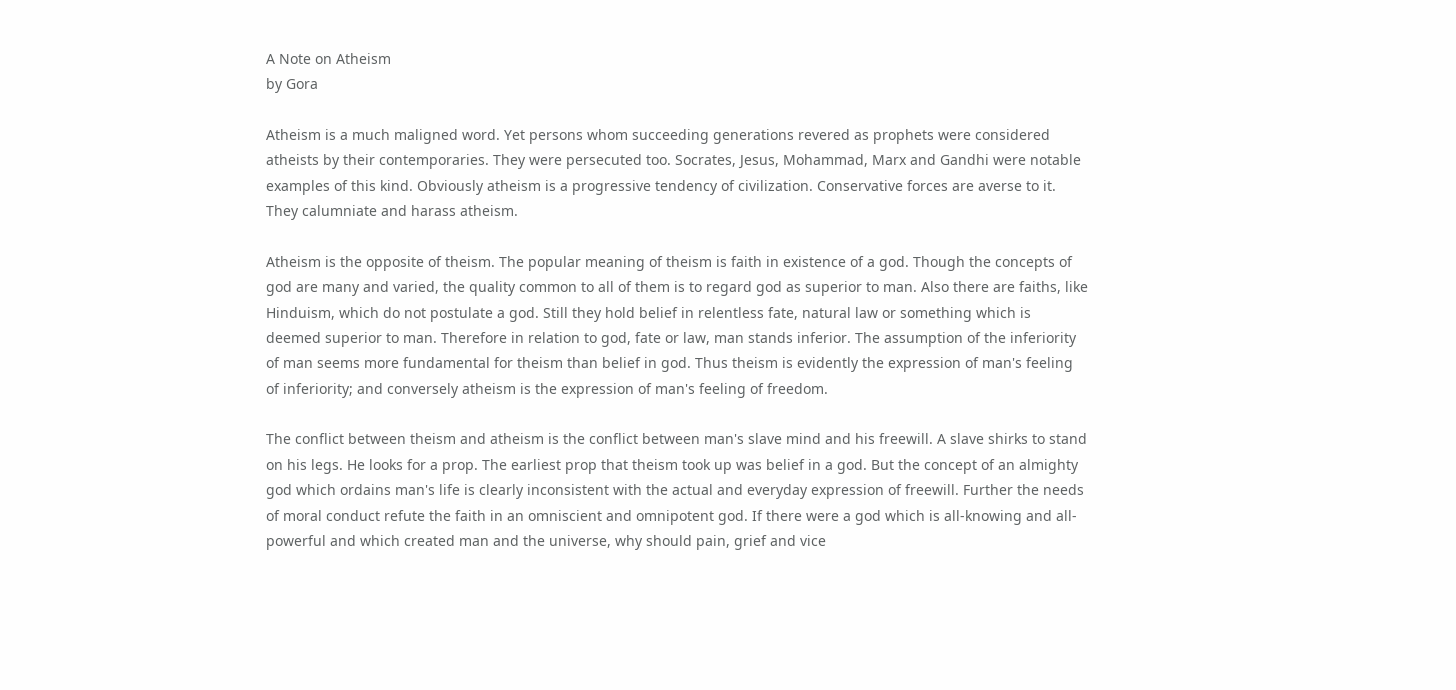A Note on Atheism
by Gora

Atheism is a much maligned word. Yet persons whom succeeding generations revered as prophets were considered atheists by their contemporaries. They were persecuted too. Socrates, Jesus, Mohammad, Marx and Gandhi were notable examples of this kind. Obviously atheism is a progressive tendency of civilization. Conservative forces are averse to it. They calumniate and harass atheism.

Atheism is the opposite of theism. The popular meaning of theism is faith in existence of a god. Though the concepts of god are many and varied, the quality common to all of them is to regard god as superior to man. Also there are faiths, like Hinduism, which do not postulate a god. Still they hold belief in relentless fate, natural law or something which is deemed superior to man. Therefore in relation to god, fate or law, man stands inferior. The assumption of the inferiority of man seems more fundamental for theism than belief in god. Thus theism is evidently the expression of man's feeling of inferiority; and conversely atheism is the expression of man's feeling of freedom.

The conflict between theism and atheism is the conflict between man's slave mind and his freewill. A slave shirks to stand on his legs. He looks for a prop. The earliest prop that theism took up was belief in a god. But the concept of an almighty god which ordains man's life is clearly inconsistent with the actual and everyday expression of freewill. Further the needs of moral conduct refute the faith in an omniscient and omnipotent god. If there were a god which is all-knowing and all-powerful and which created man and the universe, why should pain, grief and vice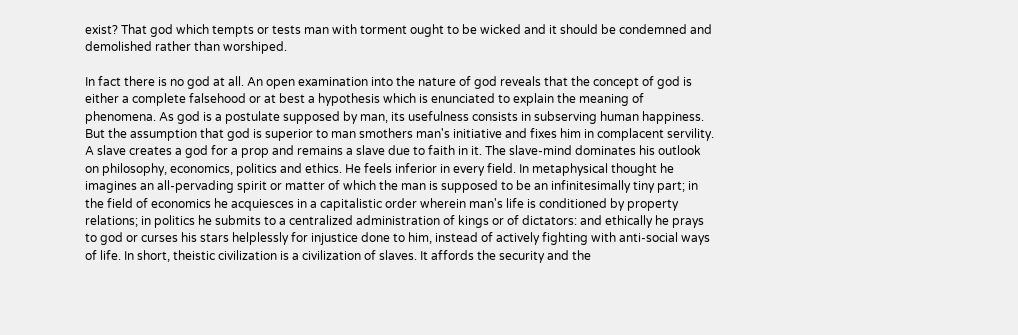exist? That god which tempts or tests man with torment ought to be wicked and it should be condemned and demolished rather than worshiped.

In fact there is no god at all. An open examination into the nature of god reveals that the concept of god is either a complete falsehood or at best a hypothesis which is enunciated to explain the meaning of phenomena. As god is a postulate supposed by man, its usefulness consists in subserving human happiness. But the assumption that god is superior to man smothers man's initiative and fixes him in complacent servility. A slave creates a god for a prop and remains a slave due to faith in it. The slave-mind dominates his outlook on philosophy, economics, politics and ethics. He feels inferior in every field. In metaphysical thought he imagines an all-pervading spirit or matter of which the man is supposed to be an infinitesimally tiny part; in the field of economics he acquiesces in a capitalistic order wherein man's life is conditioned by property relations; in politics he submits to a centralized administration of kings or of dictators: and ethically he prays to god or curses his stars helplessly for injustice done to him, instead of actively fighting with anti-social ways of life. In short, theistic civilization is a civilization of slaves. It affords the security and the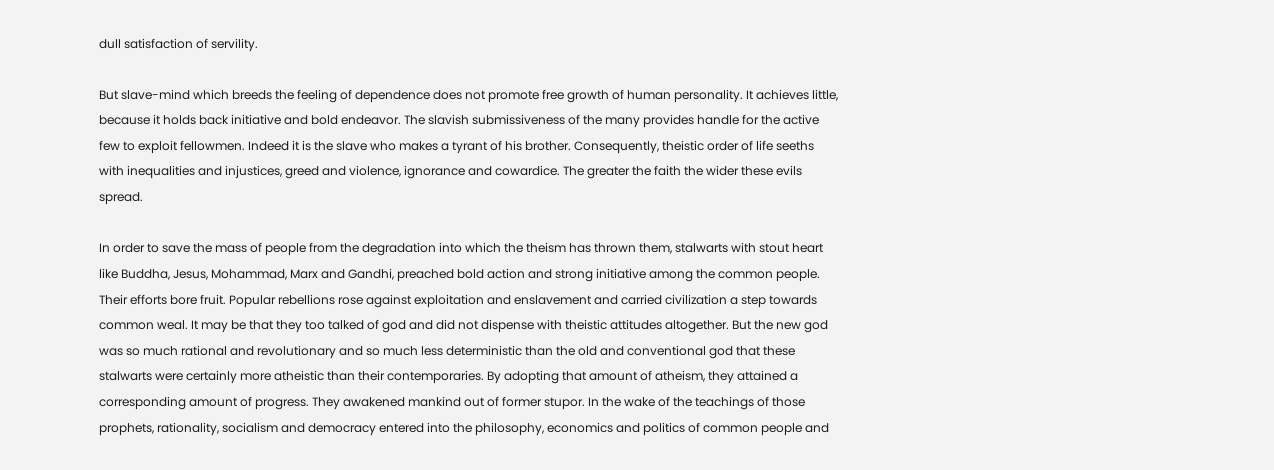dull satisfaction of servility.

But slave-mind which breeds the feeling of dependence does not promote free growth of human personality. It achieves little, because it holds back initiative and bold endeavor. The slavish submissiveness of the many provides handle for the active few to exploit fellowmen. Indeed it is the slave who makes a tyrant of his brother. Consequently, theistic order of life seeths with inequalities and injustices, greed and violence, ignorance and cowardice. The greater the faith the wider these evils spread.

In order to save the mass of people from the degradation into which the theism has thrown them, stalwarts with stout heart like Buddha, Jesus, Mohammad, Marx and Gandhi, preached bold action and strong initiative among the common people. Their efforts bore fruit. Popular rebellions rose against exploitation and enslavement and carried civilization a step towards common weal. It may be that they too talked of god and did not dispense with theistic attitudes altogether. But the new god was so much rational and revolutionary and so much less deterministic than the old and conventional god that these stalwarts were certainly more atheistic than their contemporaries. By adopting that amount of atheism, they attained a corresponding amount of progress. They awakened mankind out of former stupor. In the wake of the teachings of those prophets, rationality, socialism and democracy entered into the philosophy, economics and politics of common people and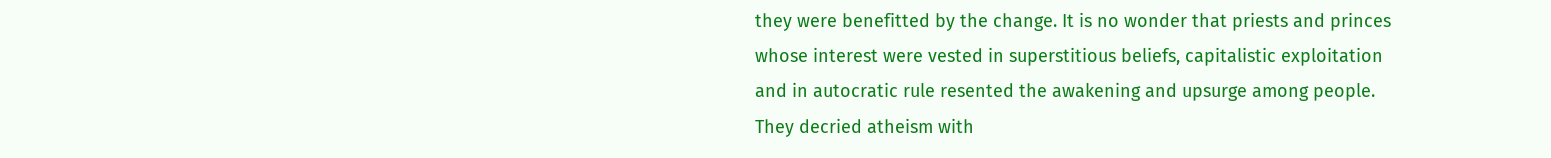they were benefitted by the change. It is no wonder that priests and princes whose interest were vested in superstitious beliefs, capitalistic exploitation and in autocratic rule resented the awakening and upsurge among people. They decried atheism with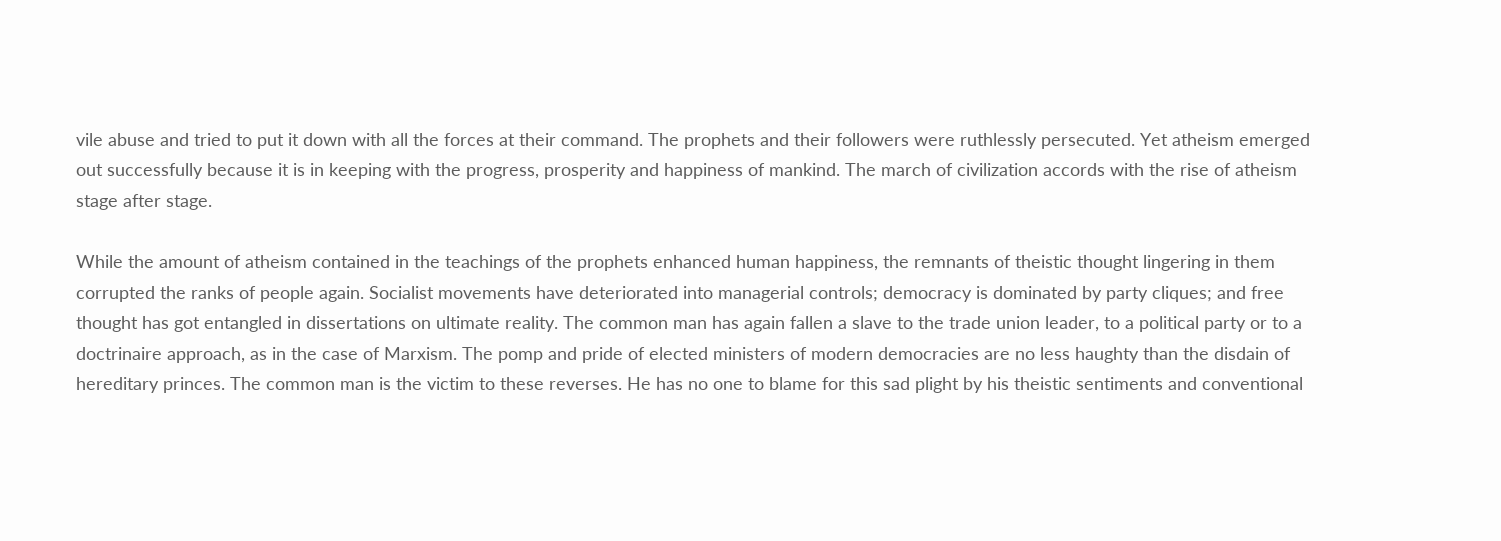vile abuse and tried to put it down with all the forces at their command. The prophets and their followers were ruthlessly persecuted. Yet atheism emerged out successfully because it is in keeping with the progress, prosperity and happiness of mankind. The march of civilization accords with the rise of atheism stage after stage.

While the amount of atheism contained in the teachings of the prophets enhanced human happiness, the remnants of theistic thought lingering in them corrupted the ranks of people again. Socialist movements have deteriorated into managerial controls; democracy is dominated by party cliques; and free thought has got entangled in dissertations on ultimate reality. The common man has again fallen a slave to the trade union leader, to a political party or to a doctrinaire approach, as in the case of Marxism. The pomp and pride of elected ministers of modern democracies are no less haughty than the disdain of hereditary princes. The common man is the victim to these reverses. He has no one to blame for this sad plight by his theistic sentiments and conventional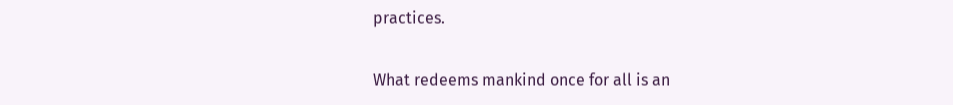practices.

What redeems mankind once for all is an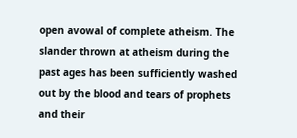open avowal of complete atheism. The slander thrown at atheism during the past ages has been sufficiently washed out by the blood and tears of prophets and their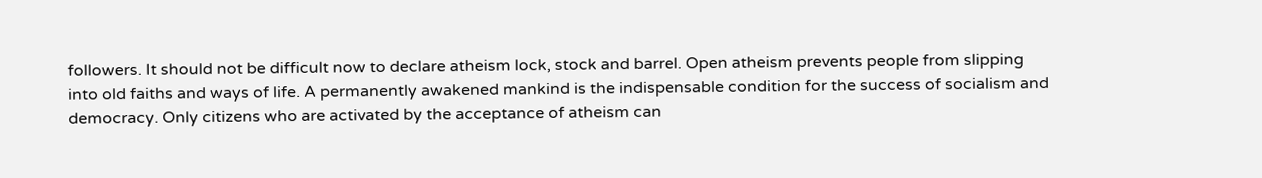followers. It should not be difficult now to declare atheism lock, stock and barrel. Open atheism prevents people from slipping into old faiths and ways of life. A permanently awakened mankind is the indispensable condition for the success of socialism and democracy. Only citizens who are activated by the acceptance of atheism can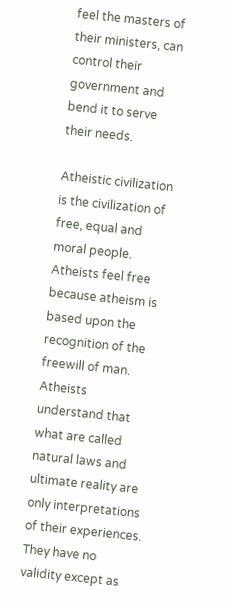feel the masters of their ministers, can control their government and bend it to serve their needs.

Atheistic civilization is the civilization of free, equal and moral people. Atheists feel free because atheism is based upon the recognition of the freewill of man. Atheists understand that what are called natural laws and ultimate reality are only interpretations of their experiences. They have no validity except as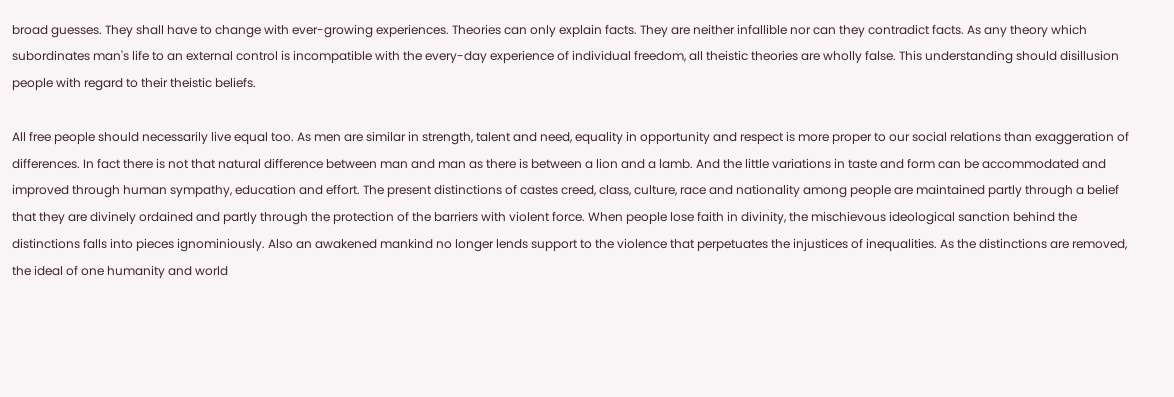broad guesses. They shall have to change with ever-growing experiences. Theories can only explain facts. They are neither infallible nor can they contradict facts. As any theory which subordinates man's life to an external control is incompatible with the every-day experience of individual freedom, all theistic theories are wholly false. This understanding should disillusion people with regard to their theistic beliefs.

All free people should necessarily live equal too. As men are similar in strength, talent and need, equality in opportunity and respect is more proper to our social relations than exaggeration of differences. In fact there is not that natural difference between man and man as there is between a lion and a lamb. And the little variations in taste and form can be accommodated and improved through human sympathy, education and effort. The present distinctions of castes creed, class, culture, race and nationality among people are maintained partly through a belief that they are divinely ordained and partly through the protection of the barriers with violent force. When people lose faith in divinity, the mischievous ideological sanction behind the distinctions falls into pieces ignominiously. Also an awakened mankind no longer lends support to the violence that perpetuates the injustices of inequalities. As the distinctions are removed, the ideal of one humanity and world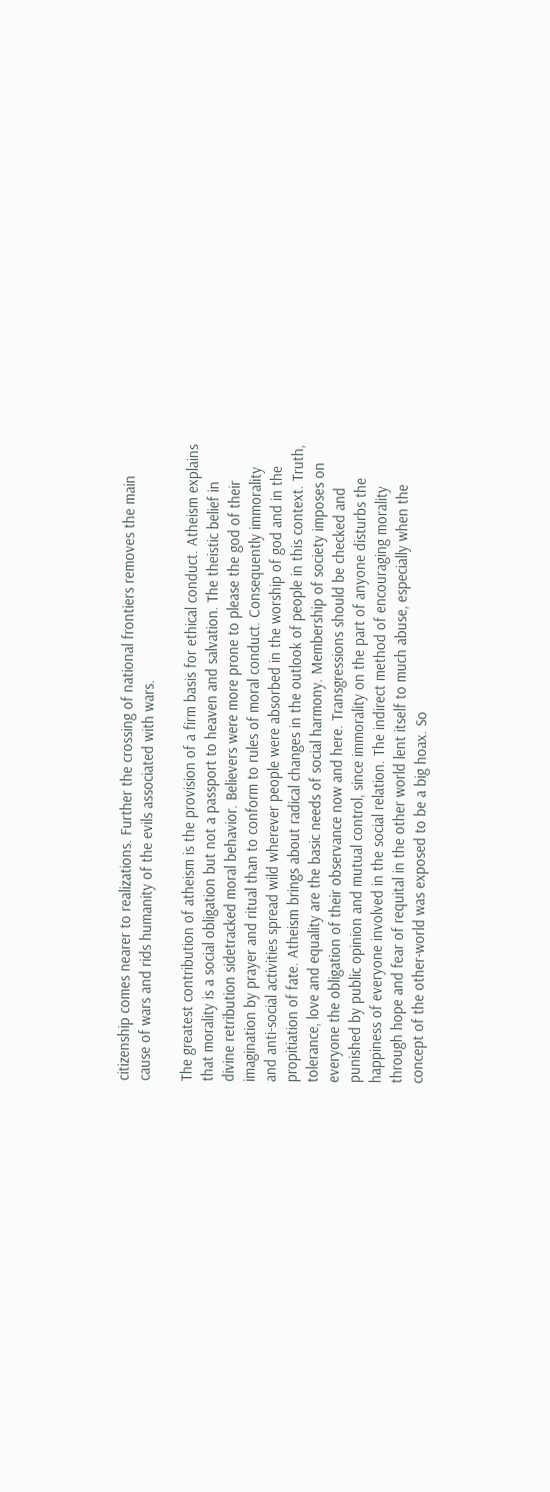citizenship comes nearer to realizations. Further the crossing of national frontiers removes the main cause of wars and rids humanity of the evils associated with wars.

The greatest contribution of atheism is the provision of a firm basis for ethical conduct. Atheism explains that morality is a social obligation but not a passport to heaven and salvation. The theistic belief in divine retribution sidetracked moral behavior. Believers were more prone to please the god of their imagination by prayer and ritual than to conform to rules of moral conduct. Consequently immorality and anti-social activities spread wild wherever people were absorbed in the worship of god and in the propitiation of fate. Atheism brings about radical changes in the outlook of people in this context. Truth, tolerance, love and equality are the basic needs of social harmony. Membership of society imposes on everyone the obligation of their observance now and here. Transgressions should be checked and punished by public opinion and mutual control, since immorality on the part of anyone disturbs the happiness of everyone involved in the social relation. The indirect method of encouraging morality through hope and fear of requital in the other world lent itself to much abuse, especially when the concept of the other-world was exposed to be a big hoax. So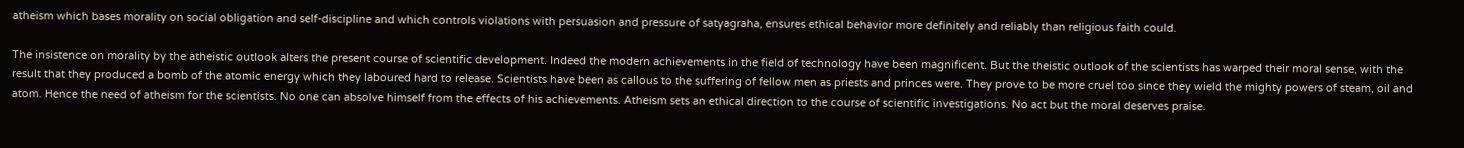atheism which bases morality on social obligation and self-discipline and which controls violations with persuasion and pressure of satyagraha, ensures ethical behavior more definitely and reliably than religious faith could.

The insistence on morality by the atheistic outlook alters the present course of scientific development. Indeed the modern achievements in the field of technology have been magnificent. But the theistic outlook of the scientists has warped their moral sense, with the result that they produced a bomb of the atomic energy which they laboured hard to release. Scientists have been as callous to the suffering of fellow men as priests and princes were. They prove to be more cruel too since they wield the mighty powers of steam, oil and atom. Hence the need of atheism for the scientists. No one can absolve himself from the effects of his achievements. Atheism sets an ethical direction to the course of scientific investigations. No act but the moral deserves praise.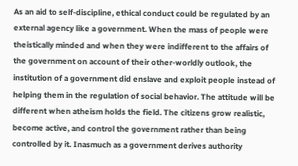As an aid to self-discipline, ethical conduct could be regulated by an external agency like a government. When the mass of people were theistically minded and when they were indifferent to the affairs of the government on account of their other-worldly outlook, the institution of a government did enslave and exploit people instead of helping them in the regulation of social behavior. The attitude will be different when atheism holds the field. The citizens grow realistic, become active, and control the government rather than being controlled by it. Inasmuch as a government derives authority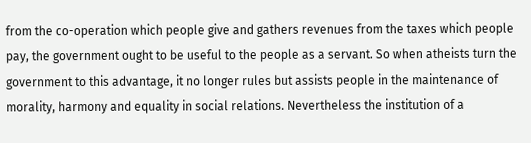from the co-operation which people give and gathers revenues from the taxes which people pay, the government ought to be useful to the people as a servant. So when atheists turn the government to this advantage, it no longer rules but assists people in the maintenance of morality, harmony and equality in social relations. Nevertheless the institution of a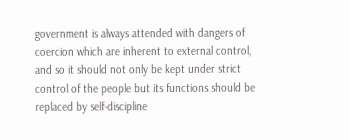government is always attended with dangers of coercion which are inherent to external control, and so it should not only be kept under strict control of the people but its functions should be replaced by self-discipline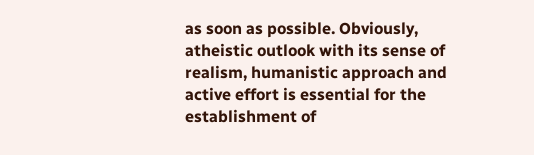as soon as possible. Obviously, atheistic outlook with its sense of realism, humanistic approach and active effort is essential for the establishment of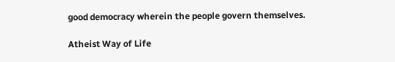good democracy wherein the people govern themselves.

Atheist Way of Life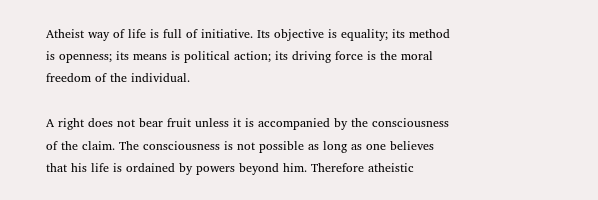Atheist way of life is full of initiative. Its objective is equality; its method is openness; its means is political action; its driving force is the moral freedom of the individual.

A right does not bear fruit unless it is accompanied by the consciousness of the claim. The consciousness is not possible as long as one believes that his life is ordained by powers beyond him. Therefore atheistic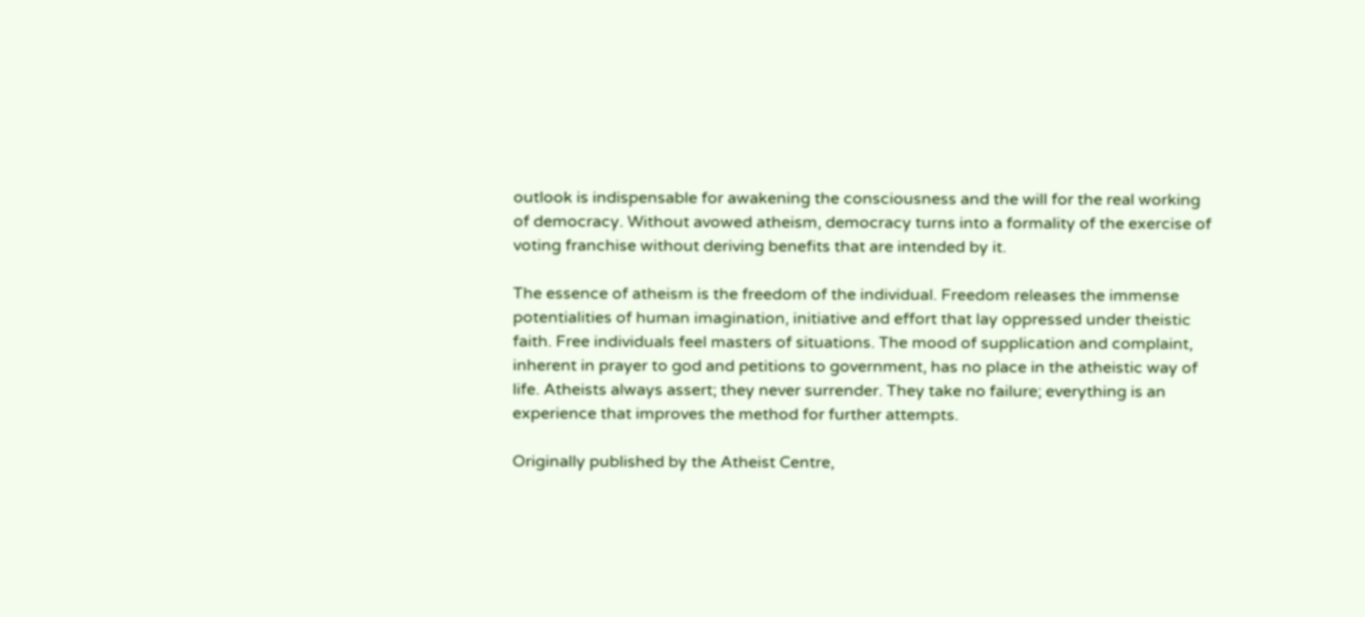outlook is indispensable for awakening the consciousness and the will for the real working of democracy. Without avowed atheism, democracy turns into a formality of the exercise of voting franchise without deriving benefits that are intended by it.

The essence of atheism is the freedom of the individual. Freedom releases the immense potentialities of human imagination, initiative and effort that lay oppressed under theistic faith. Free individuals feel masters of situations. The mood of supplication and complaint, inherent in prayer to god and petitions to government, has no place in the atheistic way of life. Atheists always assert; they never surrender. They take no failure; everything is an experience that improves the method for further attempts.

Originally published by the Atheist Centre,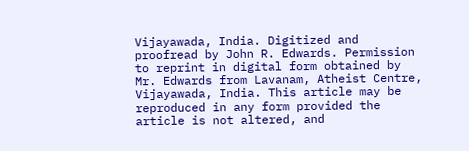Vijayawada, India. Digitized and proofread by John R. Edwards. Permission to reprint in digital form obtained by Mr. Edwards from Lavanam, Atheist Centre, Vijayawada, India. This article may be reproduced in any form provided the article is not altered, and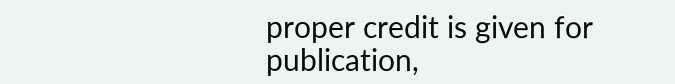proper credit is given for publication,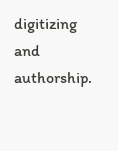digitizing and authorship.